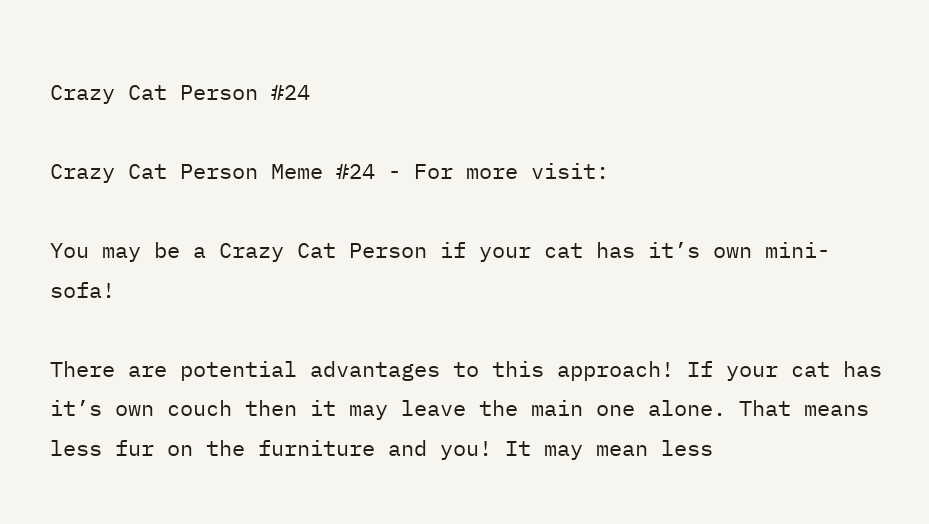Crazy Cat Person #24

Crazy Cat Person Meme #24 - For more visit:

You may be a Crazy Cat Person if your cat has it’s own mini-sofa!

There are potential advantages to this approach! If your cat has it’s own couch then it may leave the main one alone. That means less fur on the furniture and you! It may mean less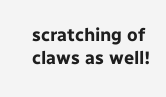scratching of claws as well!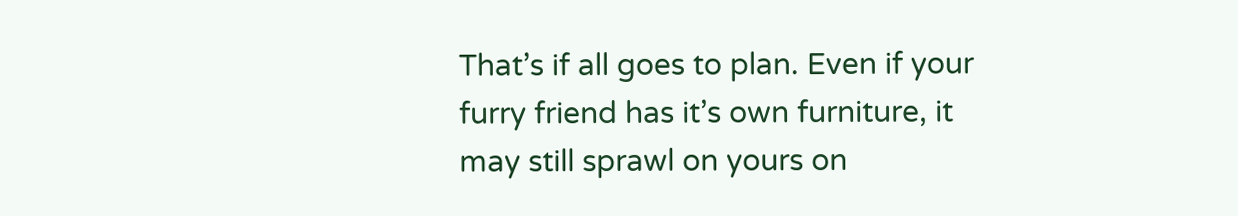That’s if all goes to plan. Even if your furry friend has it’s own furniture, it may still sprawl on yours on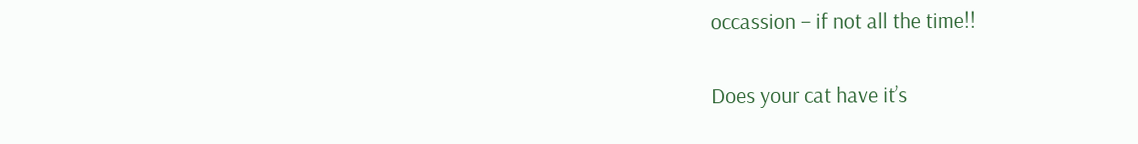occassion – if not all the time!!

Does your cat have it’s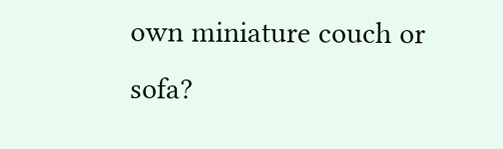own miniature couch or sofa?